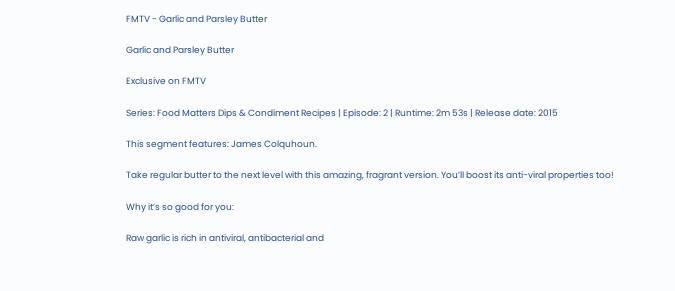FMTV - Garlic and Parsley Butter

Garlic and Parsley Butter

Exclusive on FMTV

Series: Food Matters Dips & Condiment Recipes | Episode: 2 | Runtime: 2m 53s | Release date: 2015

This segment features: James Colquhoun.

Take regular butter to the next level with this amazing, fragrant version. You’ll boost its anti-viral properties too!

Why it’s so good for you:

Raw garlic is rich in antiviral, antibacterial and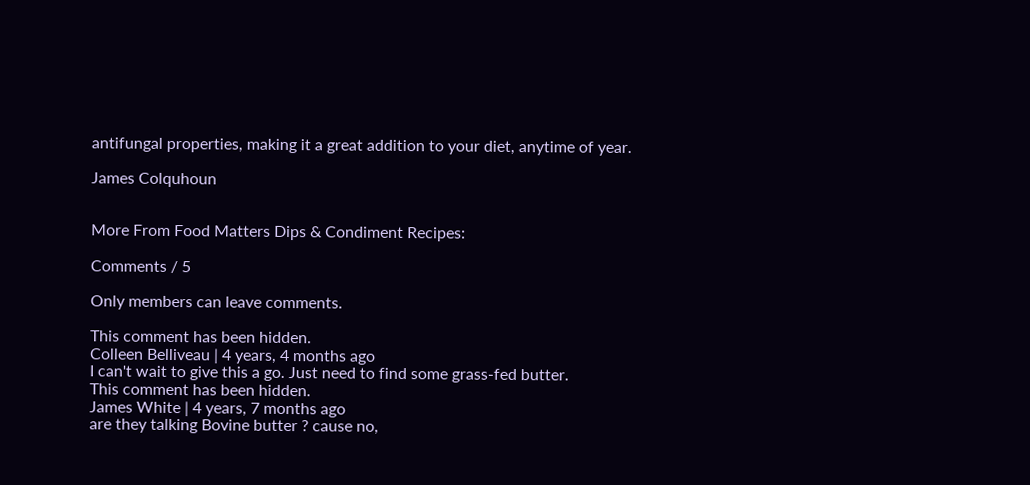antifungal properties, making it a great addition to your diet, anytime of year.

James Colquhoun


More From Food Matters Dips & Condiment Recipes:

Comments / 5

Only members can leave comments.

This comment has been hidden.
Colleen Belliveau | 4 years, 4 months ago
I can't wait to give this a go. Just need to find some grass-fed butter.
This comment has been hidden.
James White | 4 years, 7 months ago
are they talking Bovine butter ? cause no,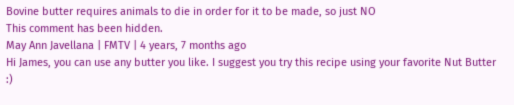Bovine butter requires animals to die in order for it to be made, so just NO
This comment has been hidden.
May Ann Javellana | FMTV | 4 years, 7 months ago
Hi James, you can use any butter you like. I suggest you try this recipe using your favorite Nut Butter :)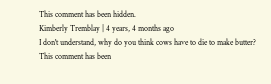This comment has been hidden.
Kimberly Tremblay | 4 years, 4 months ago
I don't understand, why do you think cows have to die to make butter?
This comment has been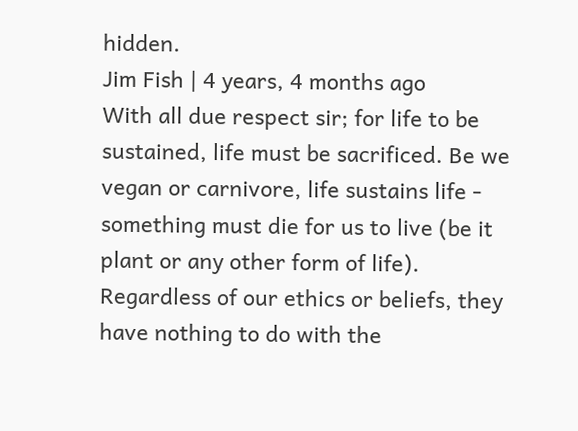hidden.
Jim Fish | 4 years, 4 months ago
With all due respect sir; for life to be sustained, life must be sacrificed. Be we vegan or carnivore, life sustains life - something must die for us to live (be it plant or any other form of life). Regardless of our ethics or beliefs, they have nothing to do with the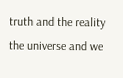truth and the reality the universe and we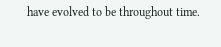have evolved to be throughout time.